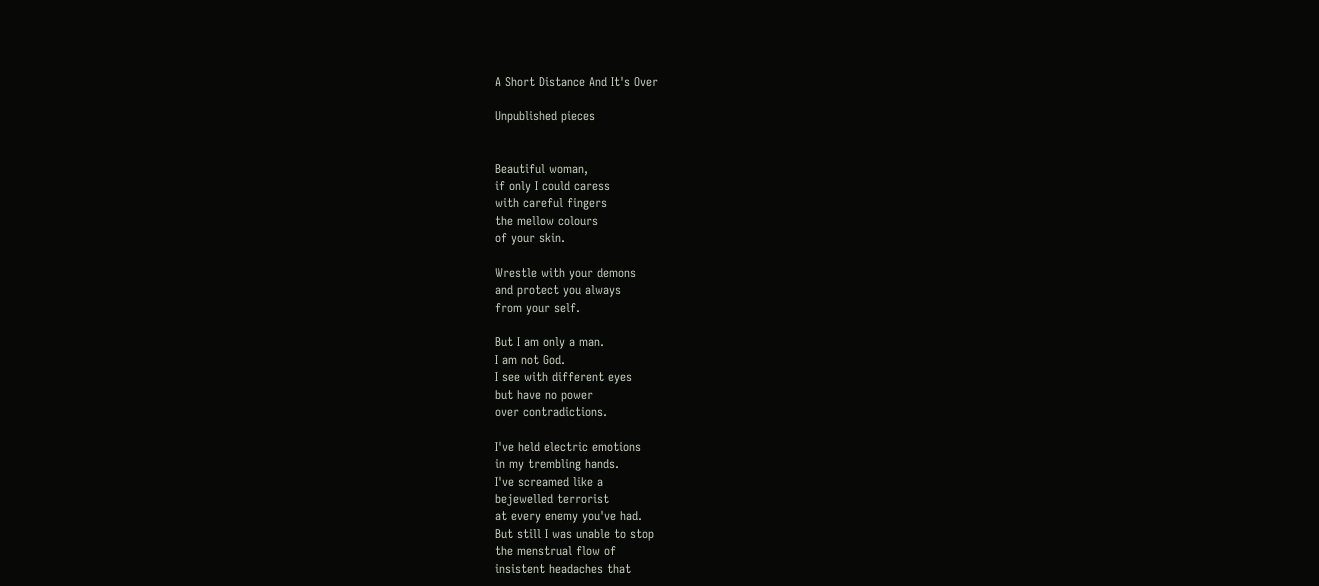A Short Distance And It's Over

Unpublished pieces


Beautiful woman,
if only I could caress
with careful fingers
the mellow colours
of your skin.

Wrestle with your demons
and protect you always
from your self.

But I am only a man.
I am not God.
I see with different eyes
but have no power
over contradictions.

I've held electric emotions
in my trembling hands.
I've screamed like a
bejewelled terrorist
at every enemy you've had.
But still I was unable to stop
the menstrual flow of
insistent headaches that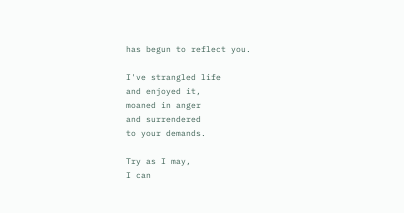has begun to reflect you.

I've strangled life
and enjoyed it,
moaned in anger
and surrendered
to your demands.

Try as I may,
I can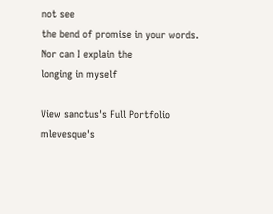not see
the bend of promise in your words.
Nor can I explain the
longing in myself

View sanctus's Full Portfolio
mlevesque's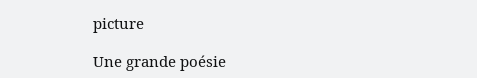picture

Une grande poésie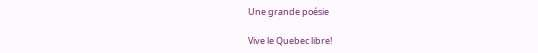Une grande poésie

Vive le Quebec libre!